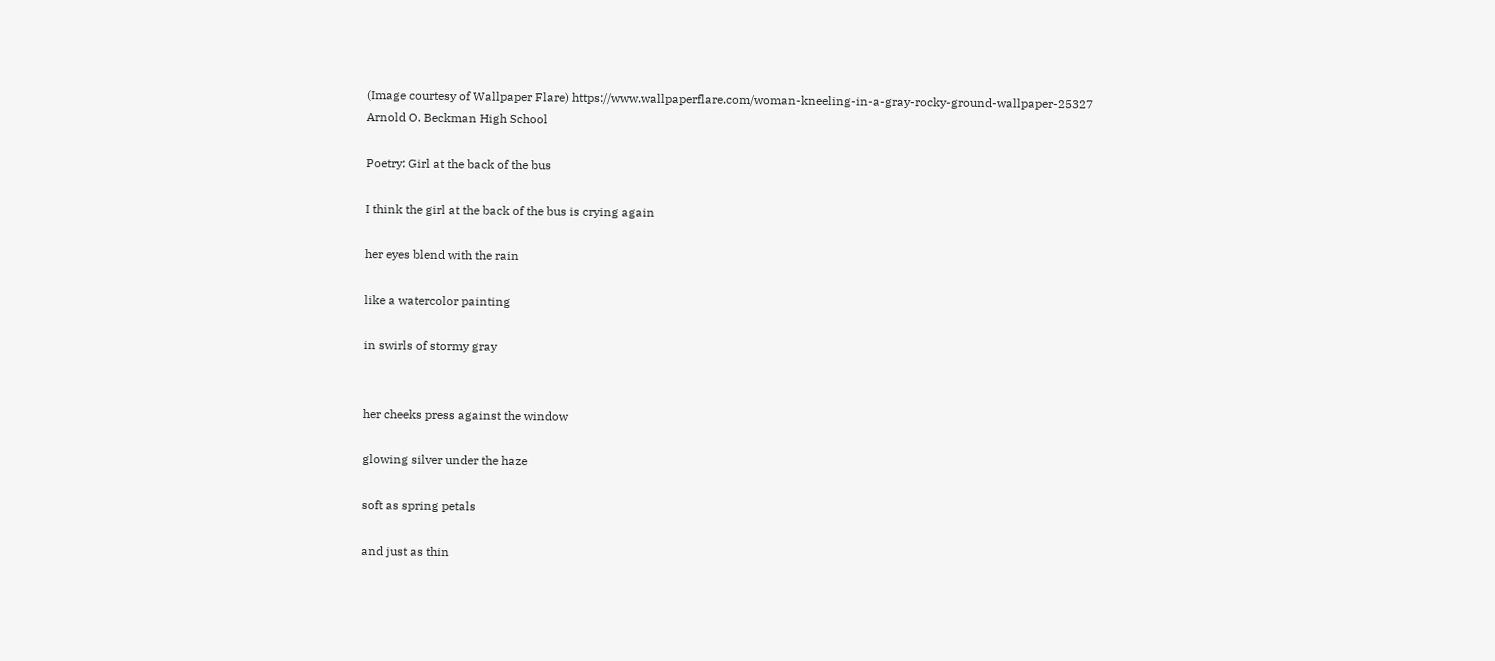(Image courtesy of Wallpaper Flare) https://www.wallpaperflare.com/woman-kneeling-in-a-gray-rocky-ground-wallpaper-25327
Arnold O. Beckman High School

Poetry: Girl at the back of the bus

I think the girl at the back of the bus is crying again

her eyes blend with the rain

like a watercolor painting

in swirls of stormy gray


her cheeks press against the window

glowing silver under the haze

soft as spring petals

and just as thin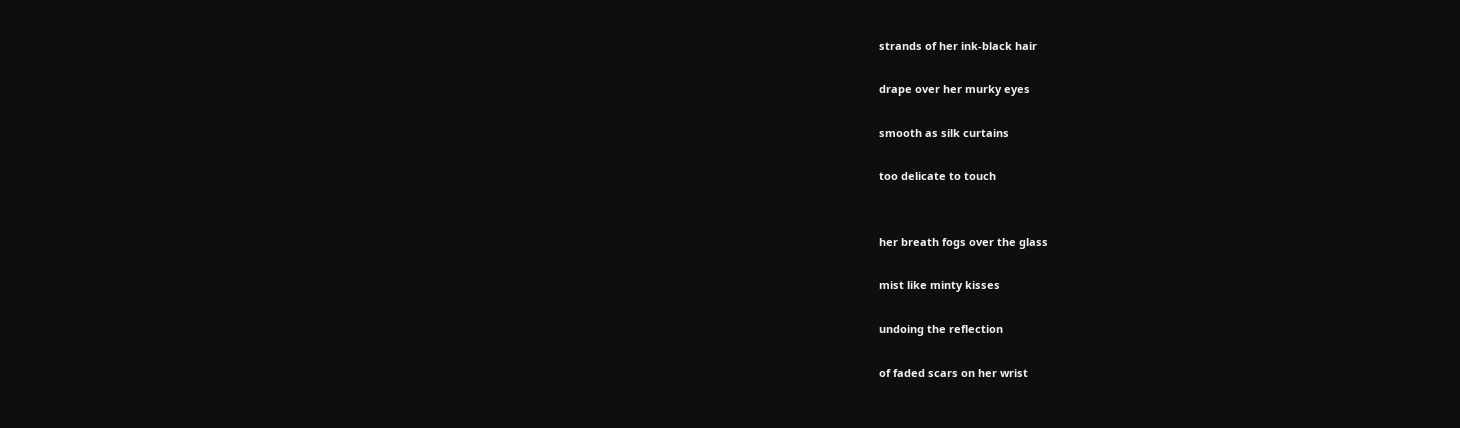strands of her ink-black hair

drape over her murky eyes

smooth as silk curtains

too delicate to touch


her breath fogs over the glass

mist like minty kisses

undoing the reflection

of faded scars on her wrist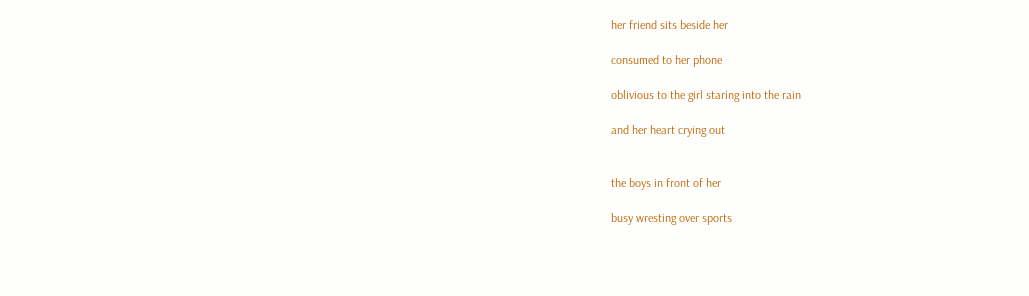her friend sits beside her

consumed to her phone

oblivious to the girl staring into the rain

and her heart crying out


the boys in front of her

busy wresting over sports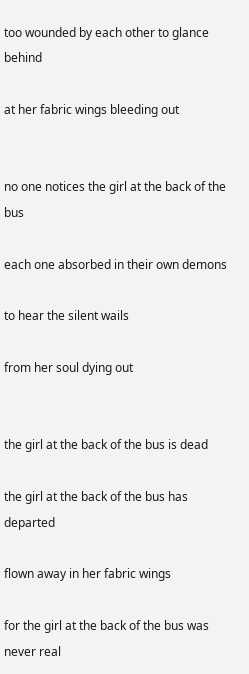too wounded by each other to glance behind

at her fabric wings bleeding out


no one notices the girl at the back of the bus

each one absorbed in their own demons

to hear the silent wails

from her soul dying out


the girl at the back of the bus is dead

the girl at the back of the bus has departed

flown away in her fabric wings

for the girl at the back of the bus was never real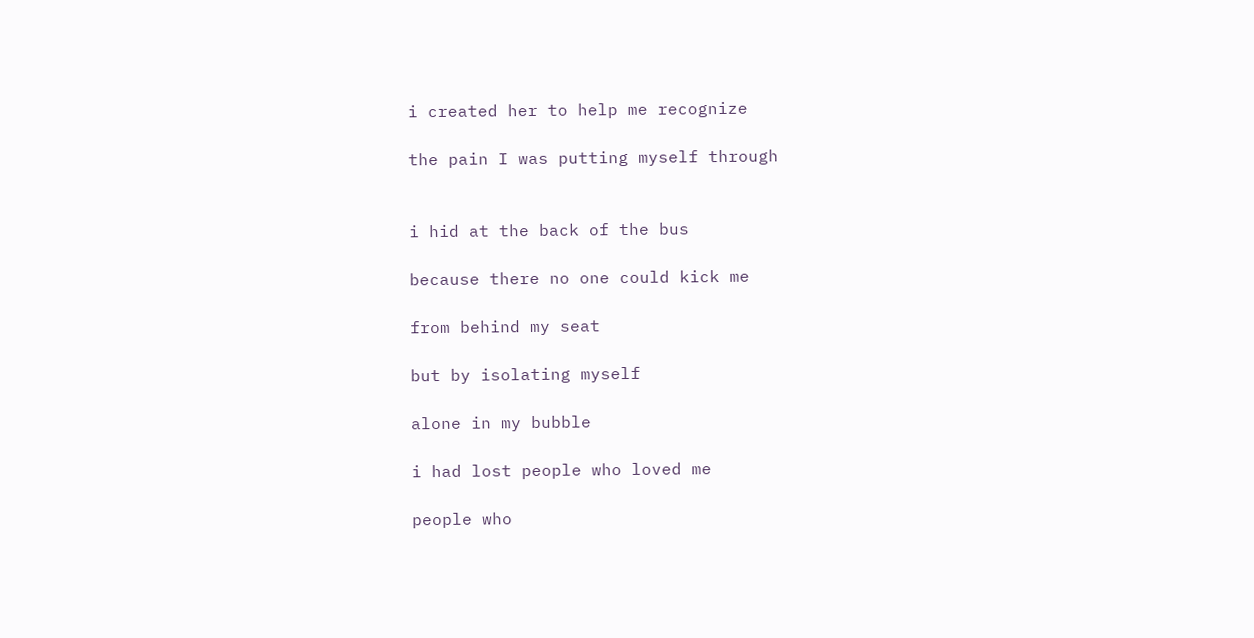i created her to help me recognize

the pain I was putting myself through


i hid at the back of the bus

because there no one could kick me

from behind my seat

but by isolating myself

alone in my bubble

i had lost people who loved me

people who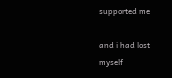supported me

and i had lost myself